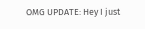OMG UPDATE: Hey I just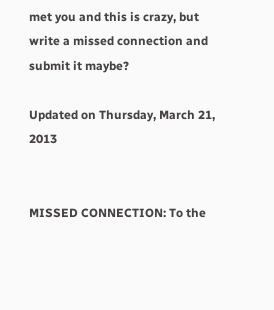met you and this is crazy, but write a missed connection and submit it maybe?

Updated on Thursday, March 21, 2013


MISSED CONNECTION: To the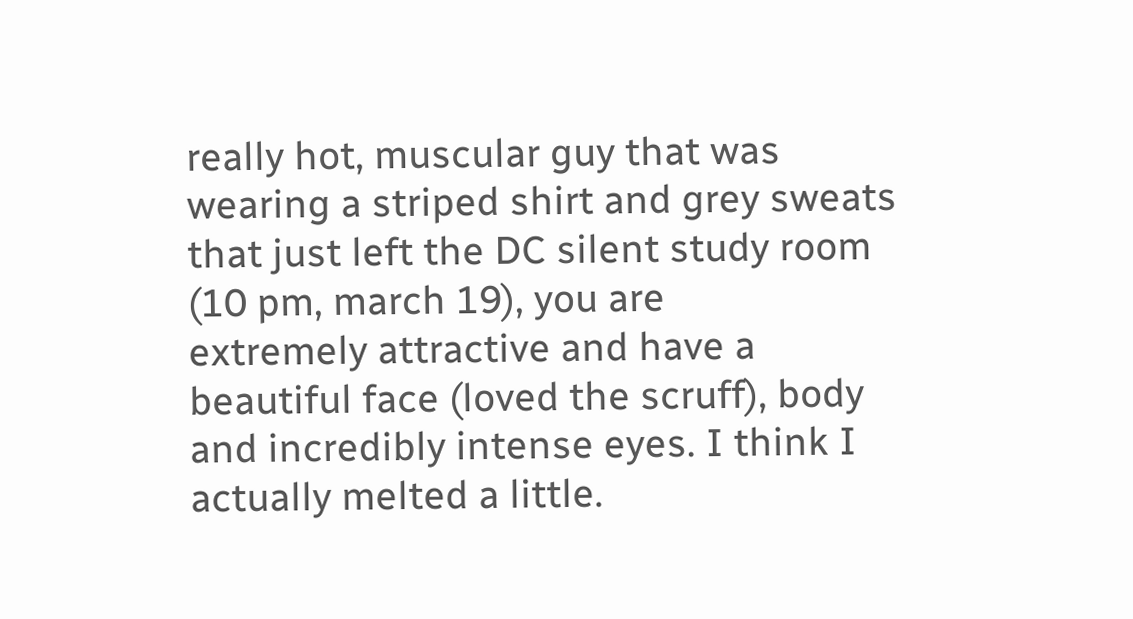really hot, muscular guy that was wearing a striped shirt and grey sweats that just left the DC silent study room (10 pm, march 19), you are
extremely attractive and have a beautiful face (loved the scruff), body and incredibly intense eyes. I think I actually melted a little.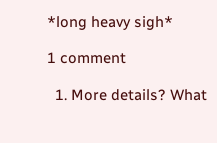*long heavy sigh*

1 comment

  1. More details? What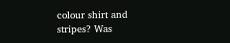colour shirt and stripes? Was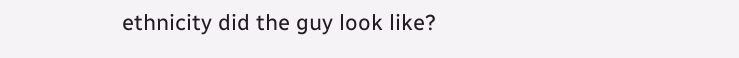ethnicity did the guy look like?